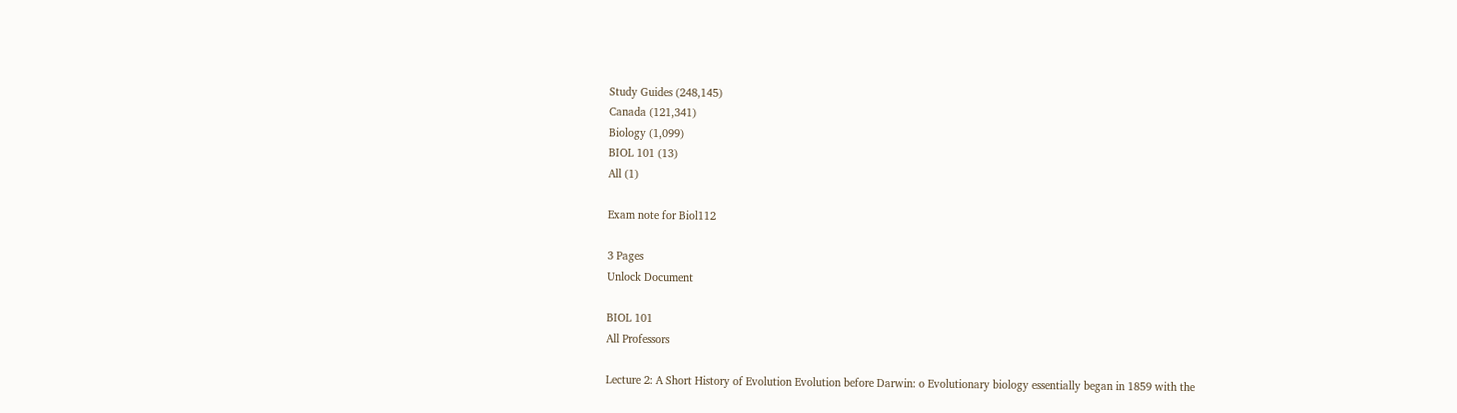Study Guides (248,145)
Canada (121,341)
Biology (1,099)
BIOL 101 (13)
All (1)

Exam note for Biol112

3 Pages
Unlock Document

BIOL 101
All Professors

Lecture 2: A Short History of Evolution Evolution before Darwin: o Evolutionary biology essentially began in 1859 with the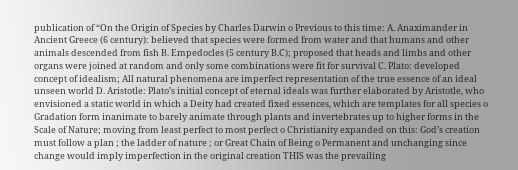publication of “On the Origin of Species by Charles Darwin o Previous to this time: A. Anaximander in Ancient Greece (6 century): believed that species were formed from water and that humans and other animals descended from fish B. Empedocles (5 century B.C); proposed that heads and limbs and other organs were joined at random and only some combinations were fit for survival C. Plato: developed concept of idealism; All natural phenomena are imperfect representation of the true essence of an ideal unseen world D. Aristotle: Plato’s initial concept of eternal ideals was further elaborated by Aristotle, who envisioned a static world in which a Deity had created fixed essences, which are templates for all species o Gradation form inanimate to barely animate through plants and invertebrates up to higher forms in the Scale of Nature; moving from least perfect to most perfect o Christianity expanded on this: God’s creation must follow a plan ; the ladder of nature ; or Great Chain of Being o Permanent and unchanging since change would imply imperfection in the original creation THIS was the prevailing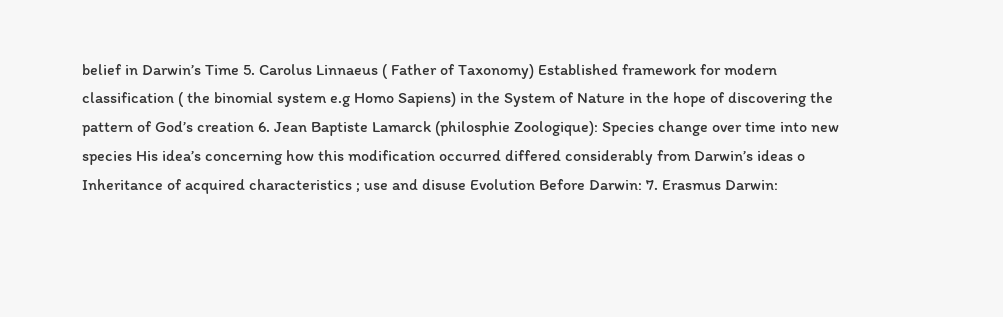belief in Darwin’s Time 5. Carolus Linnaeus ( Father of Taxonomy) Established framework for modern classification ( the binomial system e.g Homo Sapiens) in the System of Nature in the hope of discovering the pattern of God’s creation 6. Jean Baptiste Lamarck (philosphie Zoologique): Species change over time into new species His idea’s concerning how this modification occurred differed considerably from Darwin’s ideas o Inheritance of acquired characteristics ; use and disuse Evolution Before Darwin: 7. Erasmus Darwin: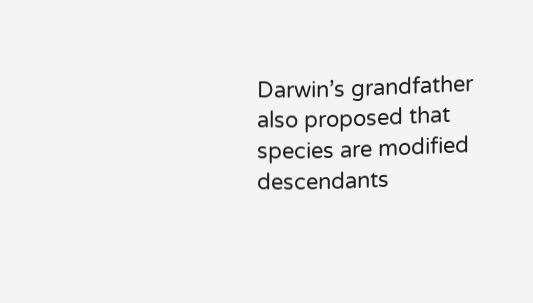Darwin’s grandfather also proposed that species are modified descendants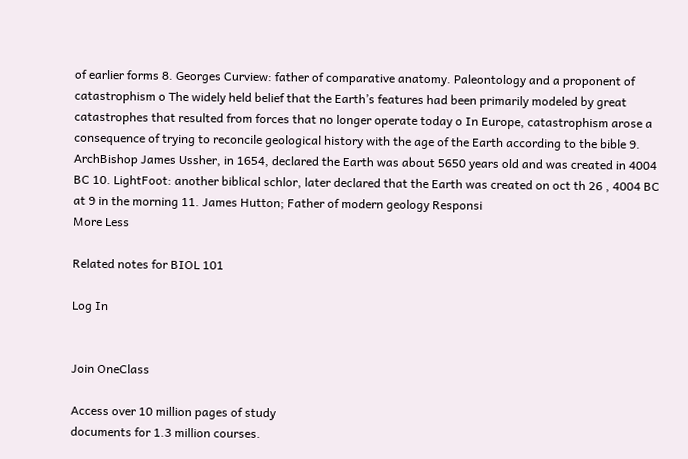of earlier forms 8. Georges Curview: father of comparative anatomy. Paleontology and a proponent of catastrophism o The widely held belief that the Earth’s features had been primarily modeled by great catastrophes that resulted from forces that no longer operate today o In Europe, catastrophism arose a consequence of trying to reconcile geological history with the age of the Earth according to the bible 9. ArchBishop James Ussher, in 1654, declared the Earth was about 5650 years old and was created in 4004 BC 10. LightFoot: another biblical schlor, later declared that the Earth was created on oct th 26 , 4004 BC at 9 in the morning 11. James Hutton; Father of modern geology Responsi
More Less

Related notes for BIOL 101

Log In


Join OneClass

Access over 10 million pages of study
documents for 1.3 million courses.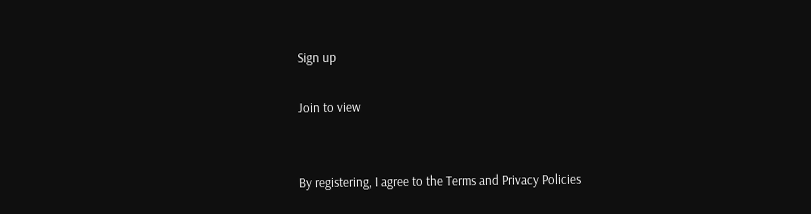Sign up

Join to view


By registering, I agree to the Terms and Privacy Policies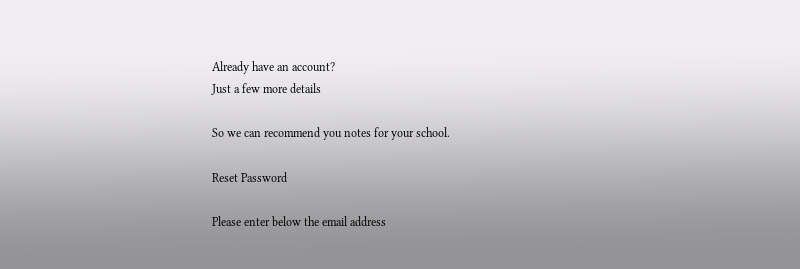Already have an account?
Just a few more details

So we can recommend you notes for your school.

Reset Password

Please enter below the email address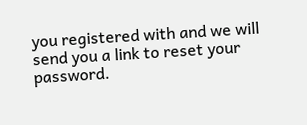you registered with and we will send you a link to reset your password.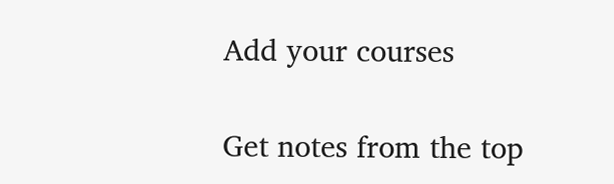Add your courses

Get notes from the top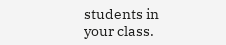students in your class.